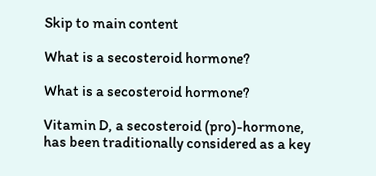Skip to main content

What is a secosteroid hormone?

What is a secosteroid hormone?

Vitamin D, a secosteroid (pro)-hormone, has been traditionally considered as a key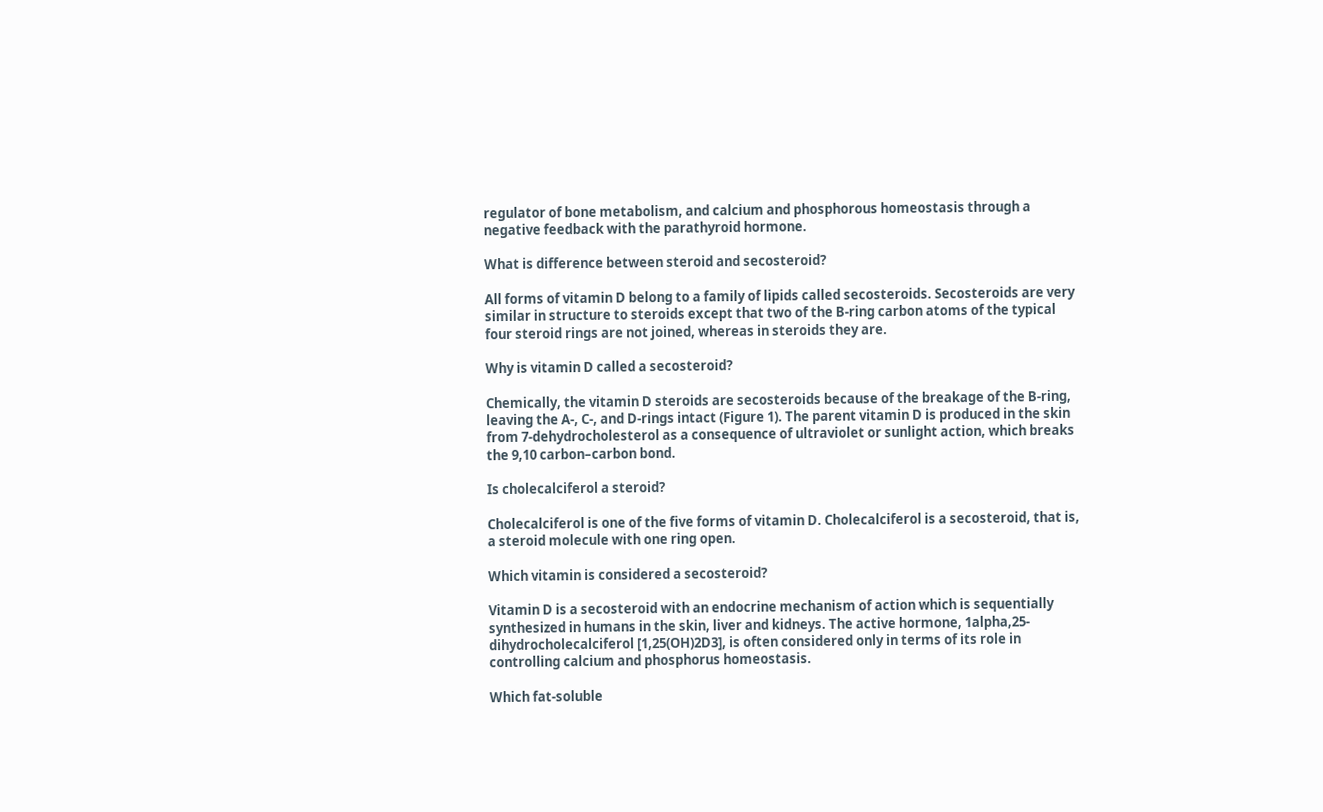regulator of bone metabolism, and calcium and phosphorous homeostasis through a negative feedback with the parathyroid hormone.

What is difference between steroid and secosteroid?

All forms of vitamin D belong to a family of lipids called secosteroids. Secosteroids are very similar in structure to steroids except that two of the B-ring carbon atoms of the typical four steroid rings are not joined, whereas in steroids they are.

Why is vitamin D called a secosteroid?

Chemically, the vitamin D steroids are secosteroids because of the breakage of the B-ring, leaving the A-, C-, and D-rings intact (Figure 1). The parent vitamin D is produced in the skin from 7-dehydrocholesterol as a consequence of ultraviolet or sunlight action, which breaks the 9,10 carbon–carbon bond.

Is cholecalciferol a steroid?

Cholecalciferol is one of the five forms of vitamin D. Cholecalciferol is a secosteroid, that is, a steroid molecule with one ring open.

Which vitamin is considered a secosteroid?

Vitamin D is a secosteroid with an endocrine mechanism of action which is sequentially synthesized in humans in the skin, liver and kidneys. The active hormone, 1alpha,25-dihydrocholecalciferol [1,25(OH)2D3], is often considered only in terms of its role in controlling calcium and phosphorus homeostasis.

Which fat-soluble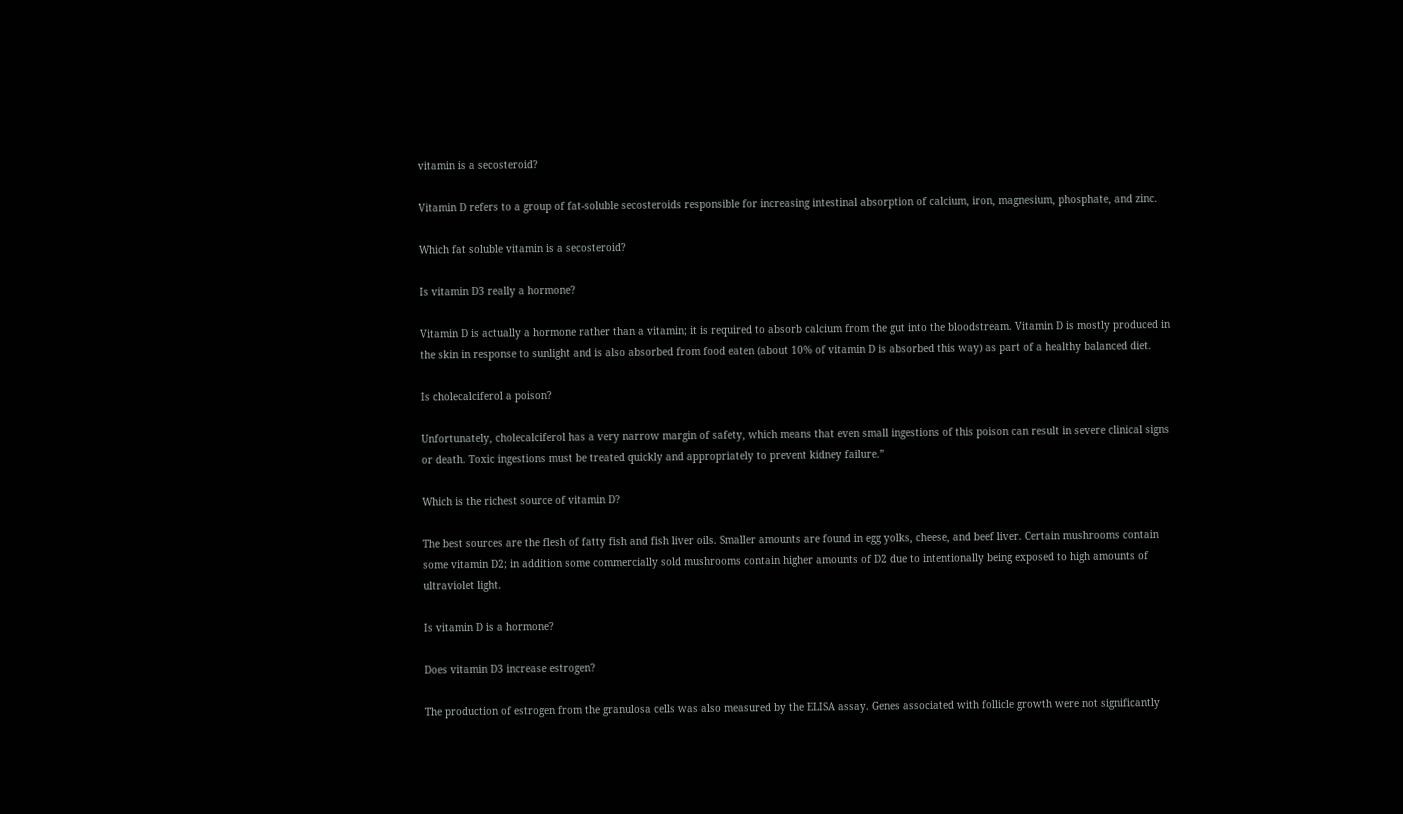vitamin is a secosteroid?

Vitamin D refers to a group of fat-soluble secosteroids responsible for increasing intestinal absorption of calcium, iron, magnesium, phosphate, and zinc.

Which fat soluble vitamin is a secosteroid?

Is vitamin D3 really a hormone?

Vitamin D is actually a hormone rather than a vitamin; it is required to absorb calcium from the gut into the bloodstream. Vitamin D is mostly produced in the skin in response to sunlight and is also absorbed from food eaten (about 10% of vitamin D is absorbed this way) as part of a healthy balanced diet.

Is cholecalciferol a poison?

Unfortunately, cholecalciferol has a very narrow margin of safety, which means that even small ingestions of this poison can result in severe clinical signs or death. Toxic ingestions must be treated quickly and appropriately to prevent kidney failure.”

Which is the richest source of vitamin D?

The best sources are the flesh of fatty fish and fish liver oils. Smaller amounts are found in egg yolks, cheese, and beef liver. Certain mushrooms contain some vitamin D2; in addition some commercially sold mushrooms contain higher amounts of D2 due to intentionally being exposed to high amounts of ultraviolet light.

Is vitamin D is a hormone?

Does vitamin D3 increase estrogen?

The production of estrogen from the granulosa cells was also measured by the ELISA assay. Genes associated with follicle growth were not significantly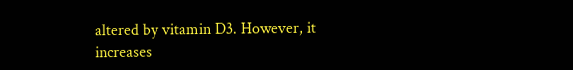altered by vitamin D3. However, it increases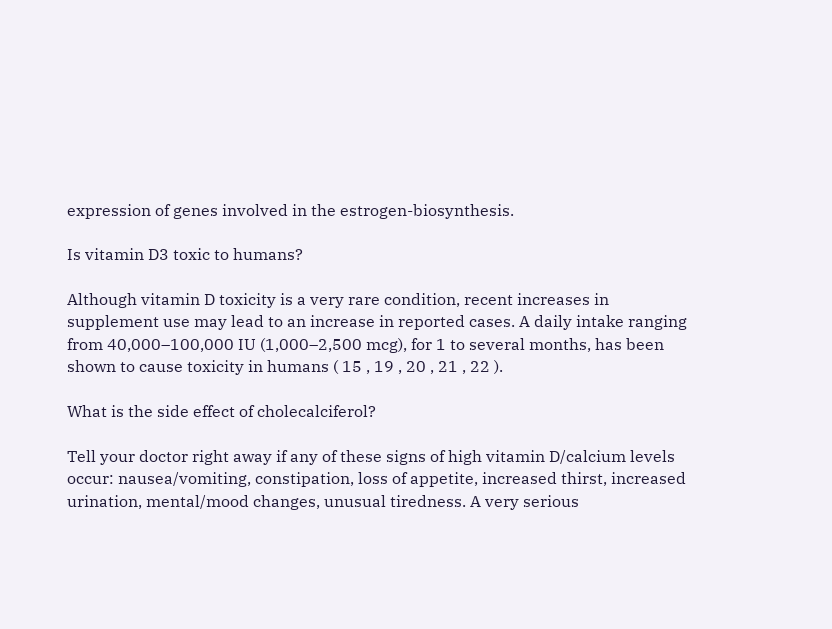expression of genes involved in the estrogen-biosynthesis.

Is vitamin D3 toxic to humans?

Although vitamin D toxicity is a very rare condition, recent increases in supplement use may lead to an increase in reported cases. A daily intake ranging from 40,000–100,000 IU (1,000–2,500 mcg), for 1 to several months, has been shown to cause toxicity in humans ( 15 , 19 , 20 , 21 , 22 ).

What is the side effect of cholecalciferol?

Tell your doctor right away if any of these signs of high vitamin D/calcium levels occur: nausea/vomiting, constipation, loss of appetite, increased thirst, increased urination, mental/mood changes, unusual tiredness. A very serious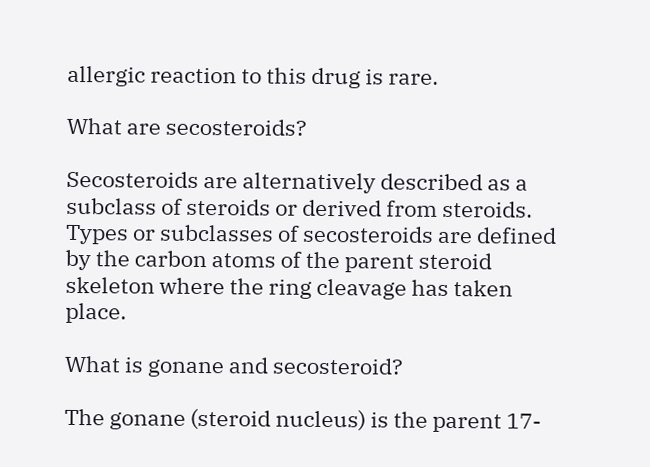allergic reaction to this drug is rare.

What are secosteroids?

Secosteroids are alternatively described as a subclass of steroids or derived from steroids. Types or subclasses of secosteroids are defined by the carbon atoms of the parent steroid skeleton where the ring cleavage has taken place.

What is gonane and secosteroid?

The gonane (steroid nucleus) is the parent 17-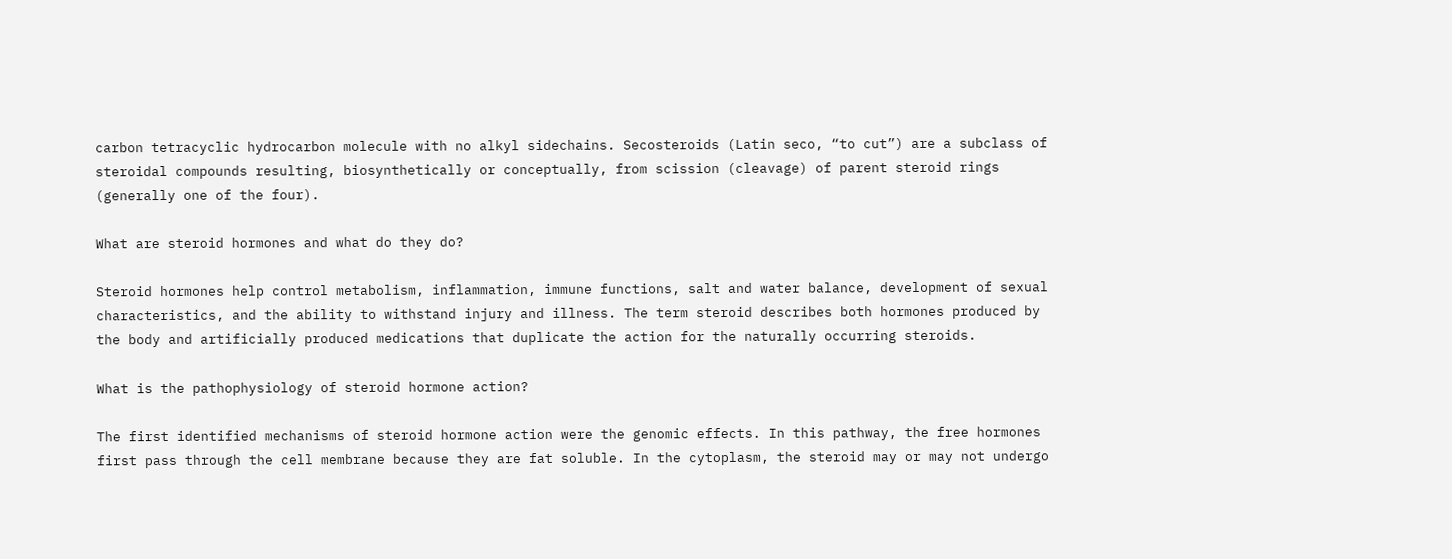carbon tetracyclic hydrocarbon molecule with no alkyl sidechains. Secosteroids (Latin seco, “to cut”) are a subclass of steroidal compounds resulting, biosynthetically or conceptually, from scission (cleavage) of parent steroid rings (generally one of the four).

What are steroid hormones and what do they do?

Steroid hormones help control metabolism, inflammation, immune functions, salt and water balance, development of sexual characteristics, and the ability to withstand injury and illness. The term steroid describes both hormones produced by the body and artificially produced medications that duplicate the action for the naturally occurring steroids.

What is the pathophysiology of steroid hormone action?

The first identified mechanisms of steroid hormone action were the genomic effects. In this pathway, the free hormones first pass through the cell membrane because they are fat soluble. In the cytoplasm, the steroid may or may not undergo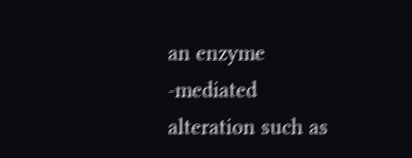an enzyme -mediated alteration such as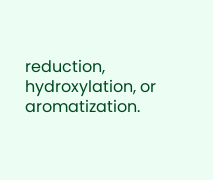reduction, hydroxylation, or aromatization.